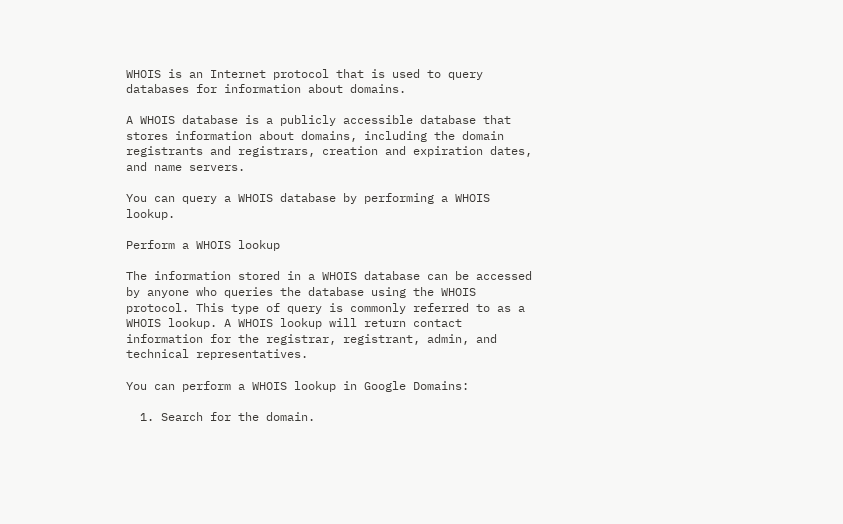WHOIS is an Internet protocol that is used to query databases for information about domains.

A WHOIS database is a publicly accessible database that stores information about domains, including the domain registrants and registrars, creation and expiration dates, and name servers.

You can query a WHOIS database by performing a WHOIS lookup.

Perform a WHOIS lookup

The information stored in a WHOIS database can be accessed by anyone who queries the database using the WHOIS protocol. This type of query is commonly referred to as a WHOIS lookup. A WHOIS lookup will return contact information for the registrar, registrant, admin, and technical representatives.

You can perform a WHOIS lookup in Google Domains:

  1. Search for the domain.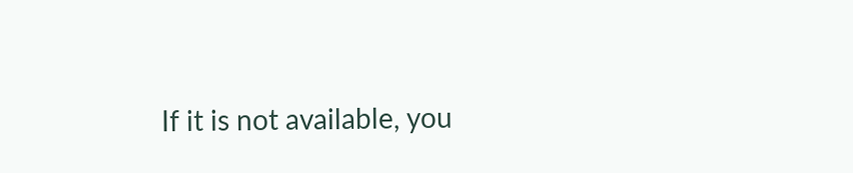If it is not available, you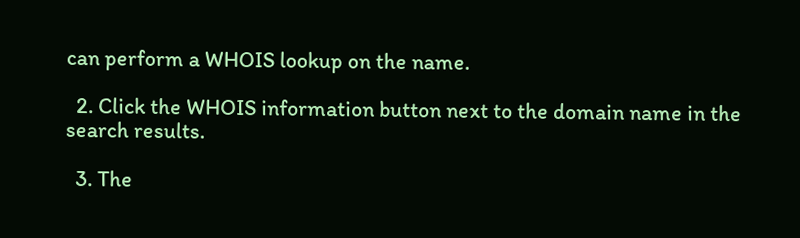can perform a WHOIS lookup on the name.

  2. Click the WHOIS information button next to the domain name in the search results.

  3. The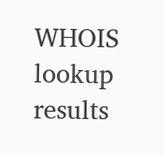WHOIS lookup results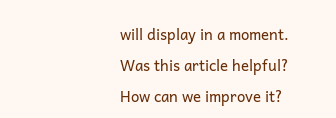will display in a moment.
Was this article helpful?
How can we improve it?